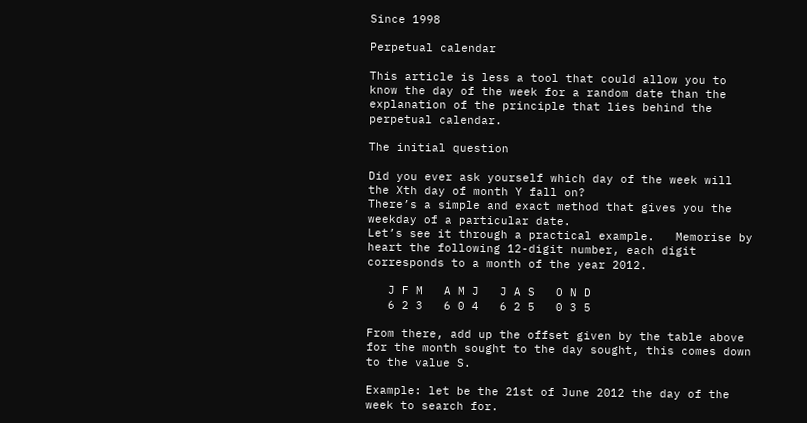Since 1998

Perpetual calendar

This article is less a tool that could allow you to know the day of the week for a random date than the explanation of the principle that lies behind the perpetual calendar.

The initial question

Did you ever ask yourself which day of the week will the Xth day of month Y fall on?
There’s a simple and exact method that gives you the weekday of a particular date.
Let’s see it through a practical example.   Memorise by heart the following 12-digit number, each digit corresponds to a month of the year 2012.

   J F M   A M J   J A S   O N D
   6 2 3   6 0 4   6 2 5   0 3 5

From there, add up the offset given by the table above for the month sought to the day sought, this comes down to the value S.

Example: let be the 21st of June 2012 the day of the week to search for.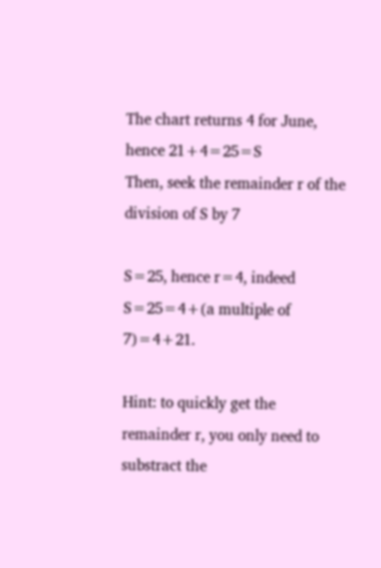The chart returns 4 for June, hence 21+4=25=S
Then, seek the remainder r of the division of S by 7

S=25, hence r=4, indeed S=25=4+(a multiple of 7)=4+21.

Hint: to quickly get the remainder r, you only need to substract the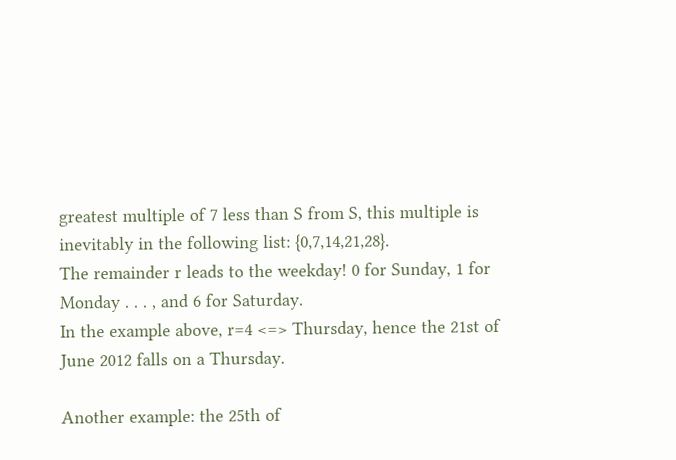greatest multiple of 7 less than S from S, this multiple is inevitably in the following list: {0,7,14,21,28}.
The remainder r leads to the weekday! 0 for Sunday, 1 for Monday . . . , and 6 for Saturday.
In the example above, r=4 <=> Thursday, hence the 21st of June 2012 falls on a Thursday.

Another example: the 25th of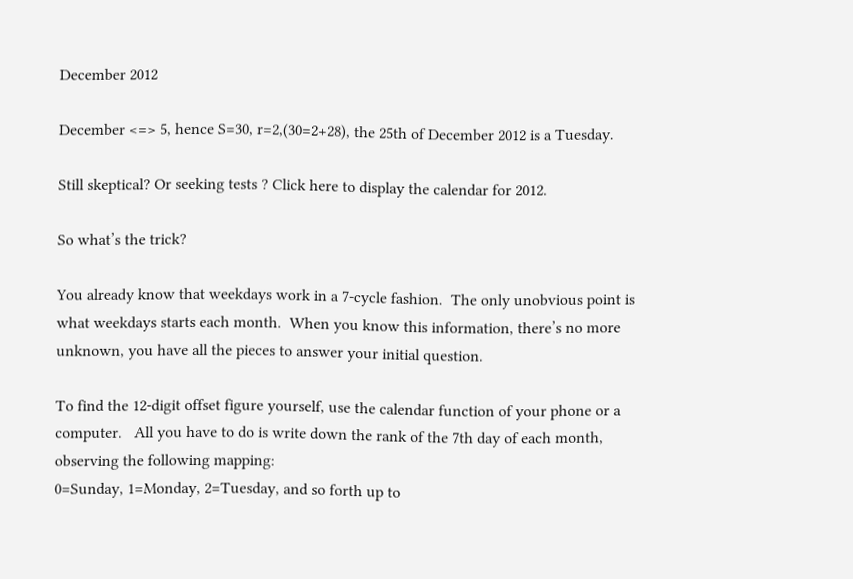December 2012

December <=> 5, hence S=30, r=2,(30=2+28), the 25th of December 2012 is a Tuesday.

Still skeptical? Or seeking tests ? Click here to display the calendar for 2012.

So what’s the trick?

You already know that weekdays work in a 7-cycle fashion.  The only unobvious point is what weekdays starts each month.  When you know this information, there’s no more unknown, you have all the pieces to answer your initial question.

To find the 12-digit offset figure yourself, use the calendar function of your phone or a computer.   All you have to do is write down the rank of the 7th day of each month, observing the following mapping:
0=Sunday, 1=Monday, 2=Tuesday, and so forth up to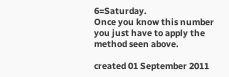6=Saturday.
Once you know this number you just have to apply the method seen above.

created 01 September 2011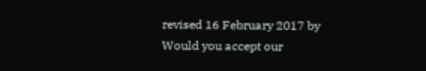revised 16 February 2017 by
Would you accept our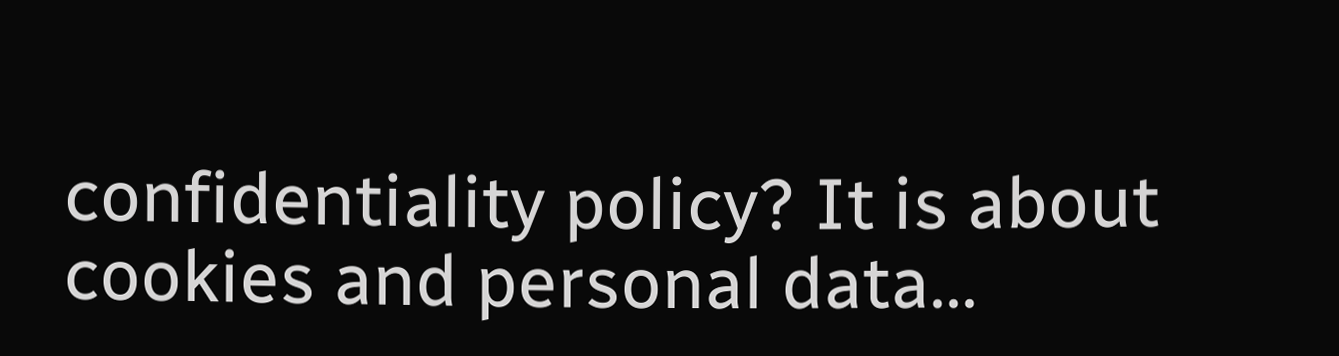confidentiality policy? It is about cookies and personal data...